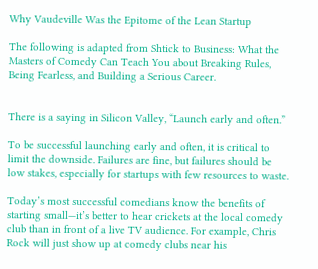Why Vaudeville Was the Epitome of the Lean Startup

The following is adapted from Shtick to Business: What the Masters of Comedy Can Teach You about Breaking Rules, Being Fearless, and Building a Serious Career.


There is a saying in Silicon Valley, “Launch early and often.”

To be successful launching early and often, it is critical to limit the downside. Failures are fine, but failures should be low stakes, especially for startups with few resources to waste.

Today’s most successful comedians know the benefits of starting small—it’s better to hear crickets at the local comedy club than in front of a live TV audience. For example, Chris Rock will just show up at comedy clubs near his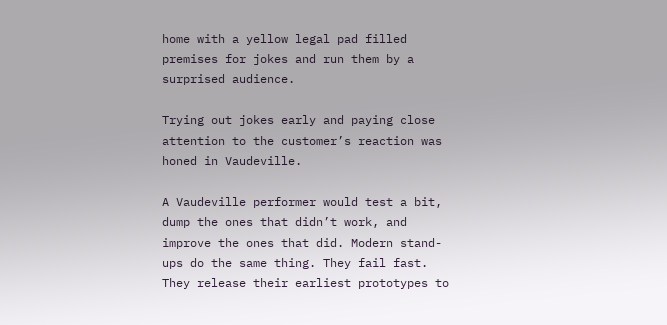home with a yellow legal pad filled premises for jokes and run them by a surprised audience.

Trying out jokes early and paying close attention to the customer’s reaction was honed in Vaudeville.

A Vaudeville performer would test a bit, dump the ones that didn’t work, and improve the ones that did. Modern stand-ups do the same thing. They fail fast. They release their earliest prototypes to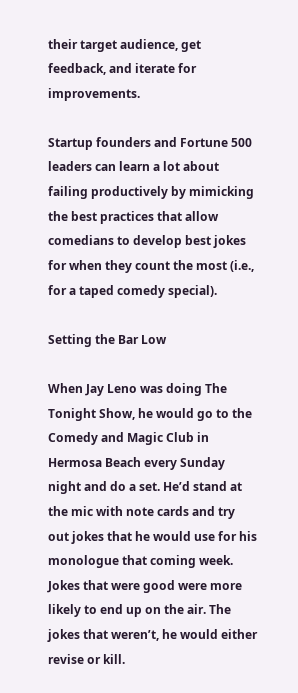their target audience, get feedback, and iterate for improvements.

Startup founders and Fortune 500 leaders can learn a lot about failing productively by mimicking the best practices that allow comedians to develop best jokes for when they count the most (i.e., for a taped comedy special).

Setting the Bar Low

When Jay Leno was doing The Tonight Show, he would go to the Comedy and Magic Club in Hermosa Beach every Sunday night and do a set. He’d stand at the mic with note cards and try out jokes that he would use for his monologue that coming week. Jokes that were good were more likely to end up on the air. The jokes that weren’t, he would either revise or kill.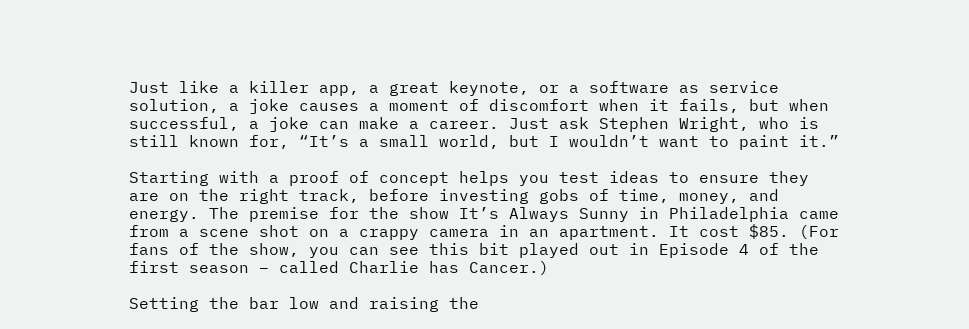Just like a killer app, a great keynote, or a software as service solution, a joke causes a moment of discomfort when it fails, but when successful, a joke can make a career. Just ask Stephen Wright, who is still known for, “It’s a small world, but I wouldn’t want to paint it.”

Starting with a proof of concept helps you test ideas to ensure they are on the right track, before investing gobs of time, money, and energy. The premise for the show It’s Always Sunny in Philadelphia came from a scene shot on a crappy camera in an apartment. It cost $85. (For fans of the show, you can see this bit played out in Episode 4 of the first season – called Charlie has Cancer.)

Setting the bar low and raising the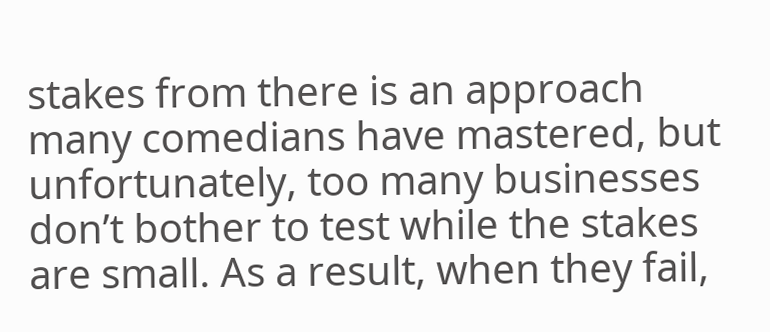stakes from there is an approach many comedians have mastered, but unfortunately, too many businesses don’t bother to test while the stakes are small. As a result, when they fail,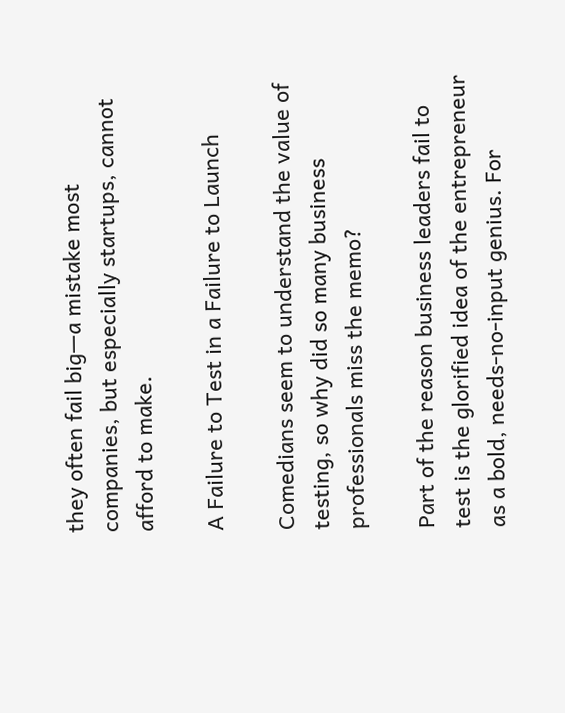they often fail big—a mistake most companies, but especially startups, cannot afford to make.

A Failure to Test in a Failure to Launch

Comedians seem to understand the value of testing, so why did so many business professionals miss the memo?

Part of the reason business leaders fail to test is the glorified idea of the entrepreneur as a bold, needs-no-input genius. For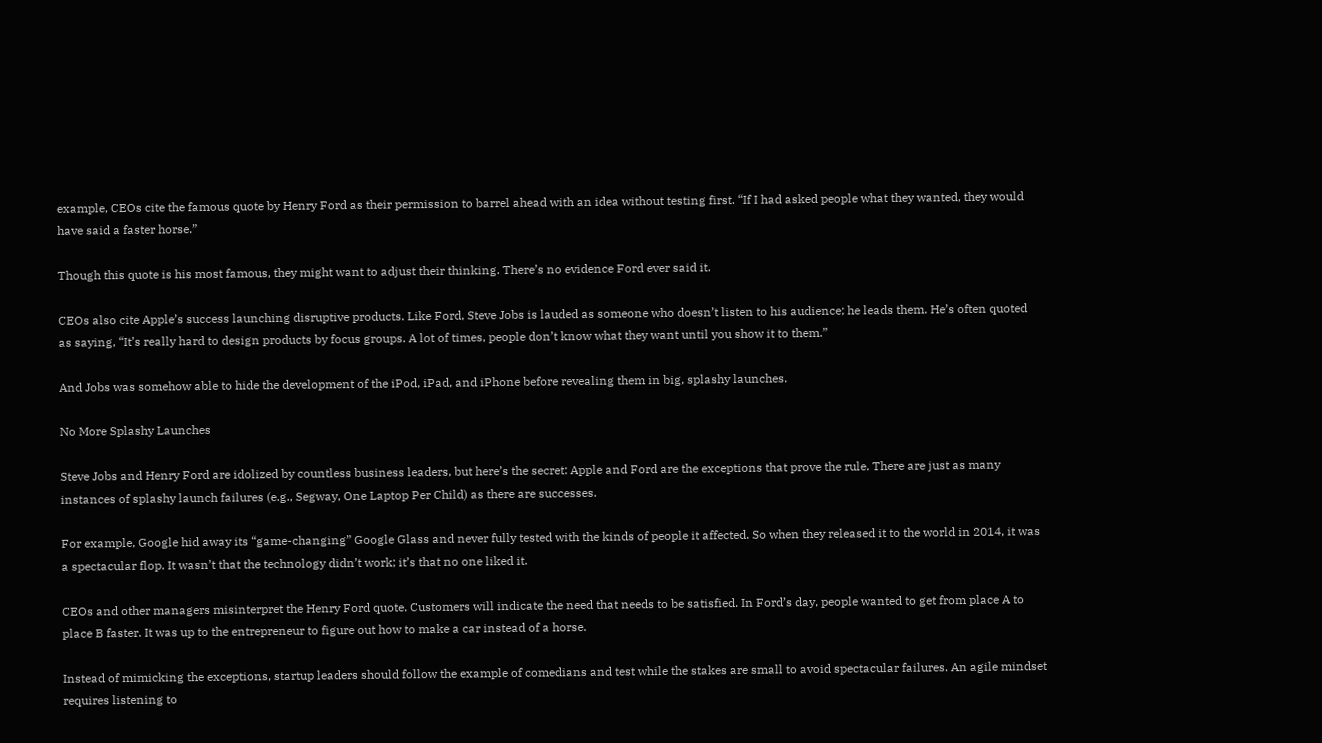example, CEOs cite the famous quote by Henry Ford as their permission to barrel ahead with an idea without testing first. “If I had asked people what they wanted, they would have said a faster horse.”

Though this quote is his most famous, they might want to adjust their thinking. There’s no evidence Ford ever said it.

CEOs also cite Apple’s success launching disruptive products. Like Ford, Steve Jobs is lauded as someone who doesn’t listen to his audience; he leads them. He’s often quoted as saying, “It’s really hard to design products by focus groups. A lot of times, people don’t know what they want until you show it to them.”

And Jobs was somehow able to hide the development of the iPod, iPad, and iPhone before revealing them in big, splashy launches.

No More Splashy Launches

Steve Jobs and Henry Ford are idolized by countless business leaders, but here’s the secret: Apple and Ford are the exceptions that prove the rule. There are just as many instances of splashy launch failures (e.g., Segway, One Laptop Per Child) as there are successes.

For example, Google hid away its “game-changing” Google Glass and never fully tested with the kinds of people it affected. So when they released it to the world in 2014, it was a spectacular flop. It wasn’t that the technology didn’t work; it’s that no one liked it.

CEOs and other managers misinterpret the Henry Ford quote. Customers will indicate the need that needs to be satisfied. In Ford’s day, people wanted to get from place A to place B faster. It was up to the entrepreneur to figure out how to make a car instead of a horse.

Instead of mimicking the exceptions, startup leaders should follow the example of comedians and test while the stakes are small to avoid spectacular failures. An agile mindset requires listening to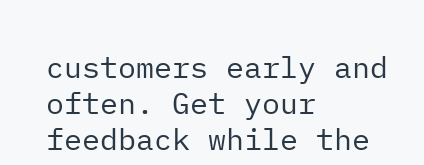customers early and often. Get your feedback while the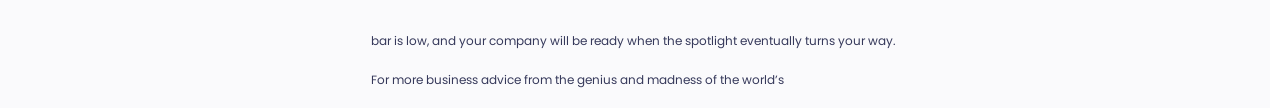bar is low, and your company will be ready when the spotlight eventually turns your way.

For more business advice from the genius and madness of the world’s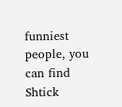funniest people, you can find Shtick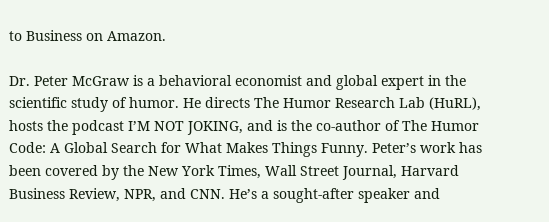to Business on Amazon.

Dr. Peter McGraw is a behavioral economist and global expert in the scientific study of humor. He directs The Humor Research Lab (HuRL), hosts the podcast I’M NOT JOKING, and is the co-author of The Humor Code: A Global Search for What Makes Things Funny. Peter’s work has been covered by the New York Times, Wall Street Journal, Harvard Business Review, NPR, and CNN. He’s a sought-after speaker and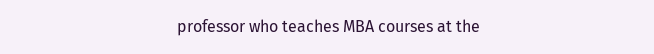professor who teaches MBA courses at the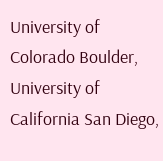University of Colorado Boulder, University of California San Diego,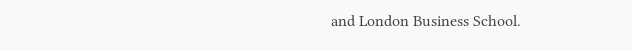and London Business School.